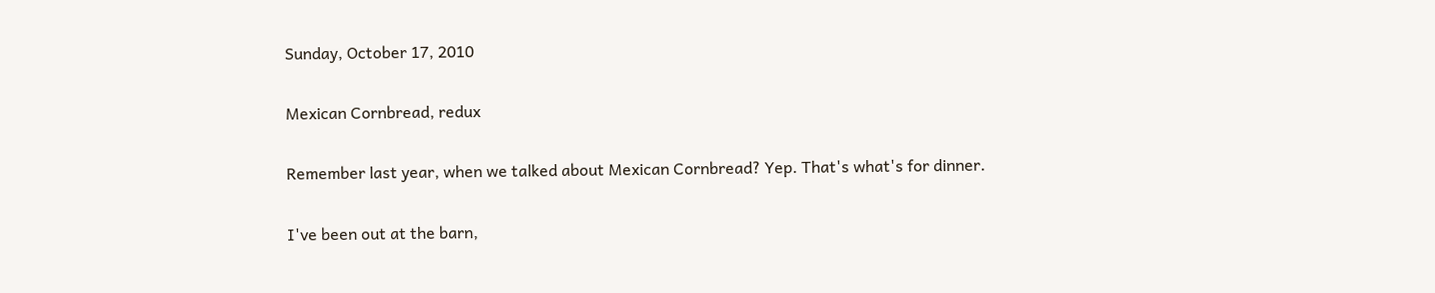Sunday, October 17, 2010

Mexican Cornbread, redux

Remember last year, when we talked about Mexican Cornbread? Yep. That's what's for dinner.

I've been out at the barn,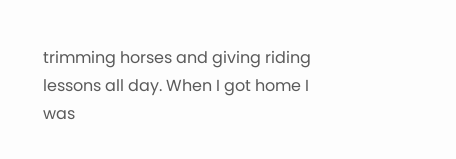trimming horses and giving riding lessons all day. When I got home I was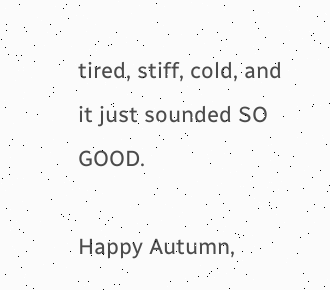tired, stiff, cold, and it just sounded SO GOOD.

Happy Autumn,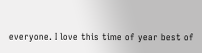everyone. I love this time of year best of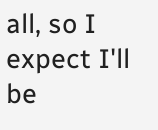all, so I expect I'll be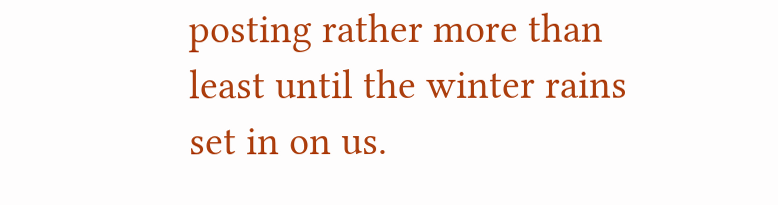posting rather more than least until the winter rains set in on us.